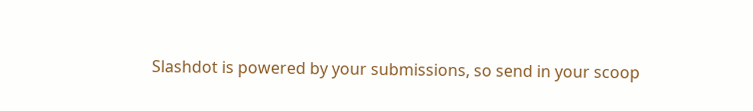Slashdot is powered by your submissions, so send in your scoop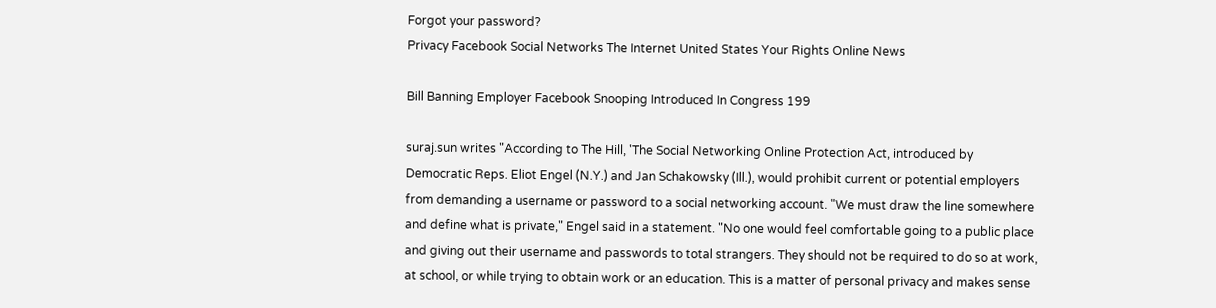Forgot your password?
Privacy Facebook Social Networks The Internet United States Your Rights Online News

Bill Banning Employer Facebook Snooping Introduced In Congress 199

suraj.sun writes "According to The Hill, 'The Social Networking Online Protection Act, introduced by Democratic Reps. Eliot Engel (N.Y.) and Jan Schakowsky (Ill.), would prohibit current or potential employers from demanding a username or password to a social networking account. "We must draw the line somewhere and define what is private," Engel said in a statement. "No one would feel comfortable going to a public place and giving out their username and passwords to total strangers. They should not be required to do so at work, at school, or while trying to obtain work or an education. This is a matter of personal privacy and makes sense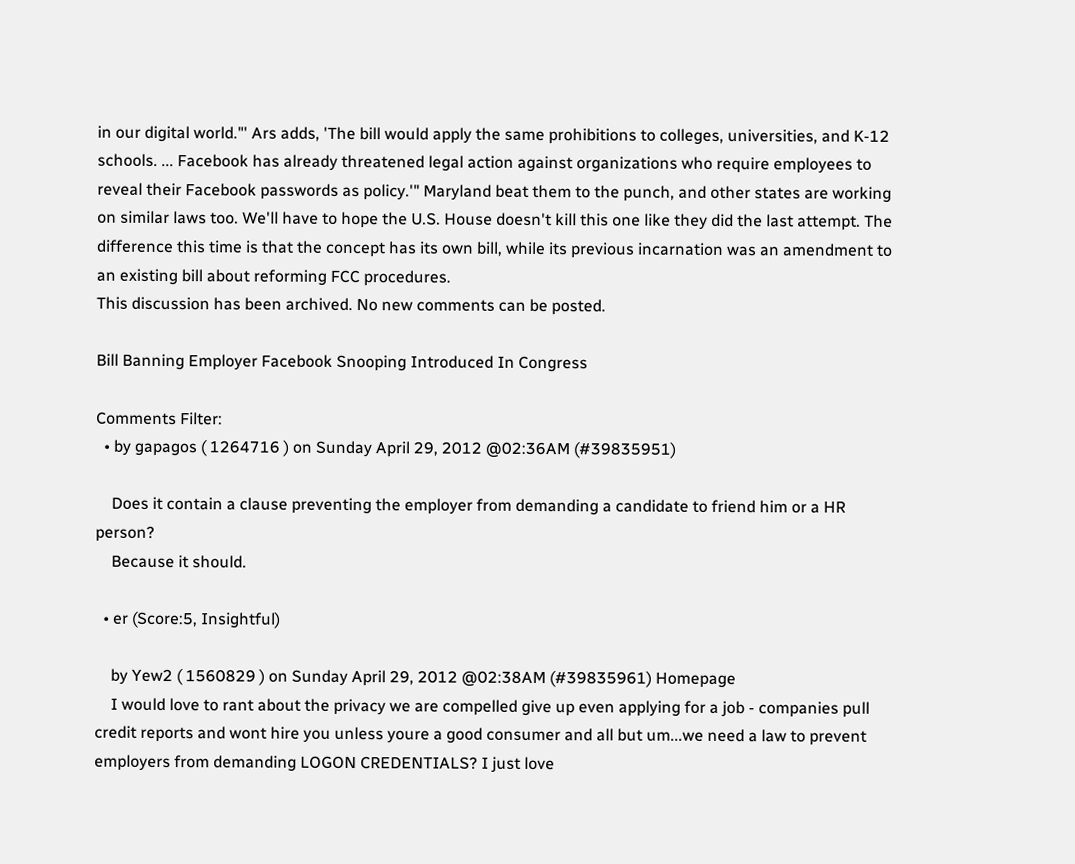in our digital world."' Ars adds, 'The bill would apply the same prohibitions to colleges, universities, and K-12 schools. ... Facebook has already threatened legal action against organizations who require employees to reveal their Facebook passwords as policy.'" Maryland beat them to the punch, and other states are working on similar laws too. We'll have to hope the U.S. House doesn't kill this one like they did the last attempt. The difference this time is that the concept has its own bill, while its previous incarnation was an amendment to an existing bill about reforming FCC procedures.
This discussion has been archived. No new comments can be posted.

Bill Banning Employer Facebook Snooping Introduced In Congress

Comments Filter:
  • by gapagos ( 1264716 ) on Sunday April 29, 2012 @02:36AM (#39835951)

    Does it contain a clause preventing the employer from demanding a candidate to friend him or a HR person?
    Because it should.

  • er (Score:5, Insightful)

    by Yew2 ( 1560829 ) on Sunday April 29, 2012 @02:38AM (#39835961) Homepage
    I would love to rant about the privacy we are compelled give up even applying for a job - companies pull credit reports and wont hire you unless youre a good consumer and all but um...we need a law to prevent employers from demanding LOGON CREDENTIALS? I just love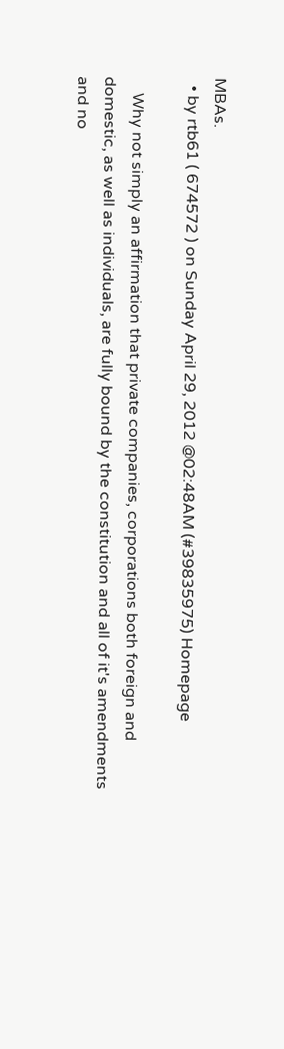MBAs.
  • by rtb61 ( 674572 ) on Sunday April 29, 2012 @02:48AM (#39835975) Homepage

    Why not simply an affirmation that private companies, corporations both foreign and domestic, as well as individuals, are fully bound by the constitution and all of it's amendments and no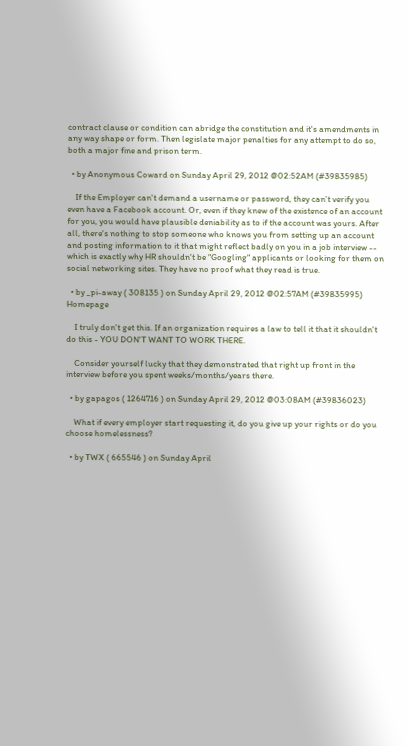contract clause or condition can abridge the constitution and it's amendments in any way shape or form. Then legislate major penalties for any attempt to do so, both a major fine and prison term.

  • by Anonymous Coward on Sunday April 29, 2012 @02:52AM (#39835985)

    If the Employer can't demand a username or password, they can't verify you even have a Facebook account. Or, even if they knew of the existence of an account for you, you would have plausible deniability as to if the account was yours. After all, there's nothing to stop someone who knows you from setting up an account and posting information to it that might reflect badly on you in a job interview -- which is exactly why HR shouldn't be "Googling" applicants or looking for them on social networking sites. They have no proof what they read is true.

  • by _pi-away ( 308135 ) on Sunday April 29, 2012 @02:57AM (#39835995) Homepage

    I truly don't get this. If an organization requires a law to tell it that it shouldn't do this - YOU DON'T WANT TO WORK THERE.

    Consider yourself lucky that they demonstrated that right up front in the interview before you spent weeks/months/years there.

  • by gapagos ( 1264716 ) on Sunday April 29, 2012 @03:08AM (#39836023)

    What if every employer start requesting it, do you give up your rights or do you choose homelessness?

  • by TWX ( 665546 ) on Sunday April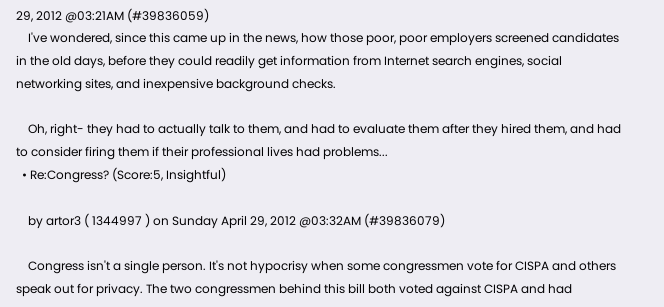29, 2012 @03:21AM (#39836059)
    I've wondered, since this came up in the news, how those poor, poor employers screened candidates in the old days, before they could readily get information from Internet search engines, social networking sites, and inexpensive background checks.

    Oh, right- they had to actually talk to them, and had to evaluate them after they hired them, and had to consider firing them if their professional lives had problems...
  • Re:Congress? (Score:5, Insightful)

    by artor3 ( 1344997 ) on Sunday April 29, 2012 @03:32AM (#39836079)

    Congress isn't a single person. It's not hypocrisy when some congressmen vote for CISPA and others speak out for privacy. The two congressmen behind this bill both voted against CISPA and had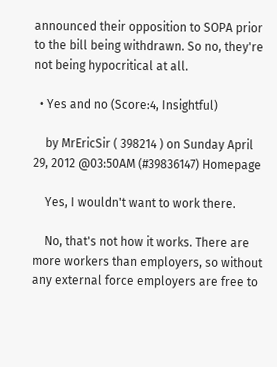announced their opposition to SOPA prior to the bill being withdrawn. So no, they're not being hypocritical at all.

  • Yes and no (Score:4, Insightful)

    by MrEricSir ( 398214 ) on Sunday April 29, 2012 @03:50AM (#39836147) Homepage

    Yes, I wouldn't want to work there.

    No, that's not how it works. There are more workers than employers, so without any external force employers are free to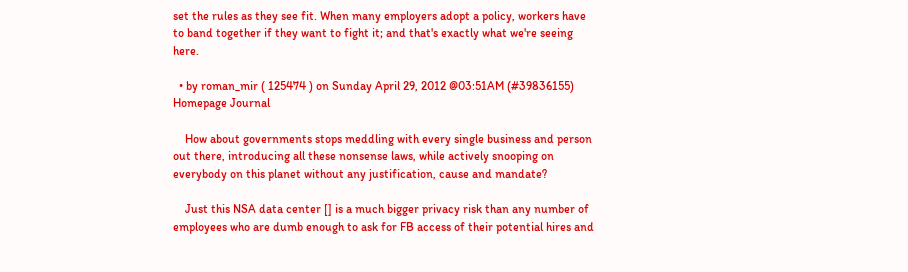set the rules as they see fit. When many employers adopt a policy, workers have to band together if they want to fight it; and that's exactly what we're seeing here.

  • by roman_mir ( 125474 ) on Sunday April 29, 2012 @03:51AM (#39836155) Homepage Journal

    How about governments stops meddling with every single business and person out there, introducing all these nonsense laws, while actively snooping on everybody on this planet without any justification, cause and mandate?

    Just this NSA data center [] is a much bigger privacy risk than any number of employees who are dumb enough to ask for FB access of their potential hires and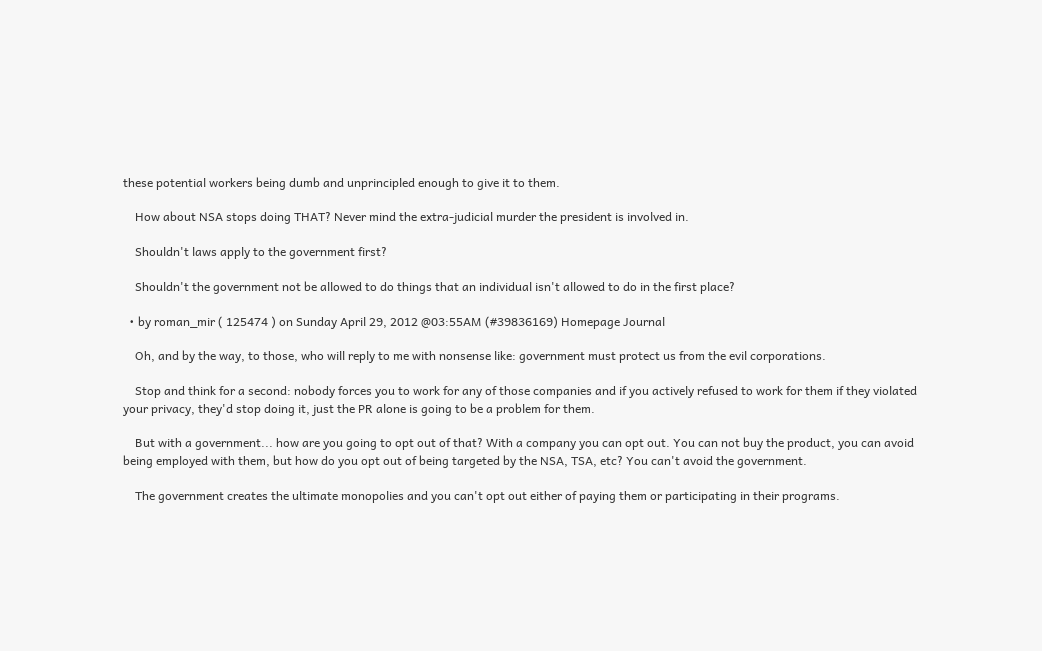these potential workers being dumb and unprincipled enough to give it to them.

    How about NSA stops doing THAT? Never mind the extra-judicial murder the president is involved in.

    Shouldn't laws apply to the government first?

    Shouldn't the government not be allowed to do things that an individual isn't allowed to do in the first place?

  • by roman_mir ( 125474 ) on Sunday April 29, 2012 @03:55AM (#39836169) Homepage Journal

    Oh, and by the way, to those, who will reply to me with nonsense like: government must protect us from the evil corporations.

    Stop and think for a second: nobody forces you to work for any of those companies and if you actively refused to work for them if they violated your privacy, they'd stop doing it, just the PR alone is going to be a problem for them.

    But with a government... how are you going to opt out of that? With a company you can opt out. You can not buy the product, you can avoid being employed with them, but how do you opt out of being targeted by the NSA, TSA, etc? You can't avoid the government.

    The government creates the ultimate monopolies and you can't opt out either of paying them or participating in their programs.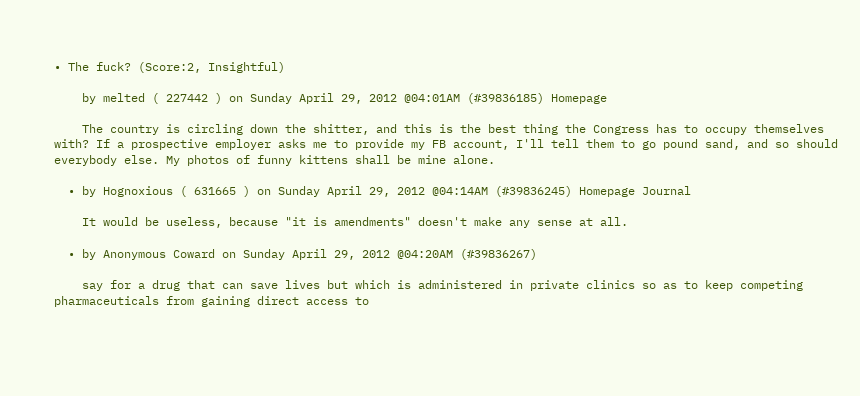• The fuck? (Score:2, Insightful)

    by melted ( 227442 ) on Sunday April 29, 2012 @04:01AM (#39836185) Homepage

    The country is circling down the shitter, and this is the best thing the Congress has to occupy themselves with? If a prospective employer asks me to provide my FB account, I'll tell them to go pound sand, and so should everybody else. My photos of funny kittens shall be mine alone.

  • by Hognoxious ( 631665 ) on Sunday April 29, 2012 @04:14AM (#39836245) Homepage Journal

    It would be useless, because "it is amendments" doesn't make any sense at all.

  • by Anonymous Coward on Sunday April 29, 2012 @04:20AM (#39836267)

    say for a drug that can save lives but which is administered in private clinics so as to keep competing pharmaceuticals from gaining direct access to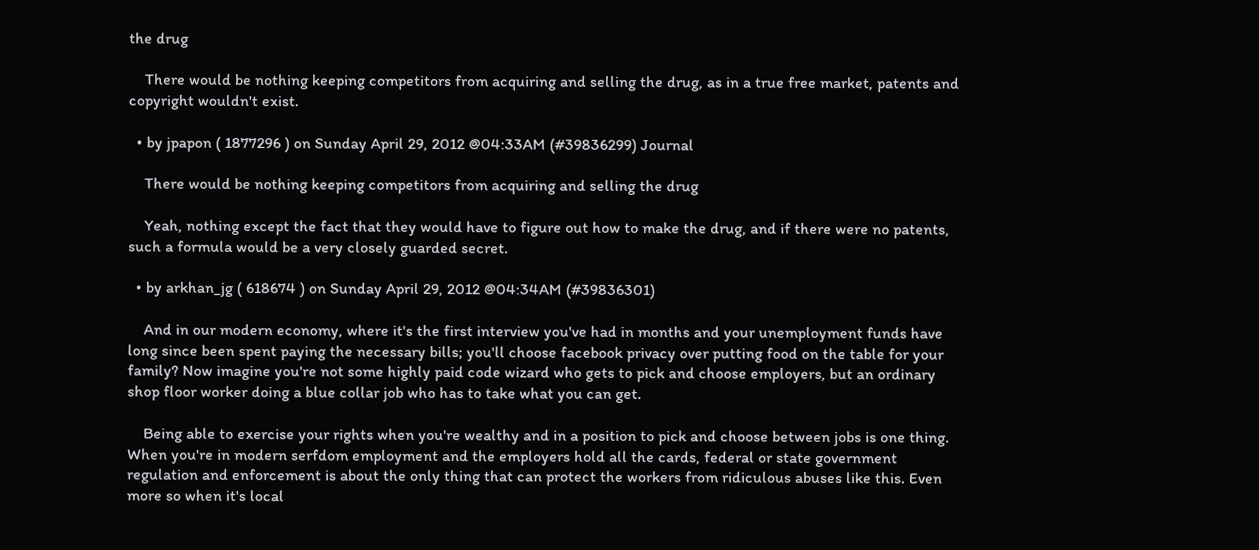the drug

    There would be nothing keeping competitors from acquiring and selling the drug, as in a true free market, patents and copyright wouldn't exist.

  • by jpapon ( 1877296 ) on Sunday April 29, 2012 @04:33AM (#39836299) Journal

    There would be nothing keeping competitors from acquiring and selling the drug

    Yeah, nothing except the fact that they would have to figure out how to make the drug, and if there were no patents, such a formula would be a very closely guarded secret.

  • by arkhan_jg ( 618674 ) on Sunday April 29, 2012 @04:34AM (#39836301)

    And in our modern economy, where it's the first interview you've had in months and your unemployment funds have long since been spent paying the necessary bills; you'll choose facebook privacy over putting food on the table for your family? Now imagine you're not some highly paid code wizard who gets to pick and choose employers, but an ordinary shop floor worker doing a blue collar job who has to take what you can get.

    Being able to exercise your rights when you're wealthy and in a position to pick and choose between jobs is one thing. When you're in modern serfdom employment and the employers hold all the cards, federal or state government regulation and enforcement is about the only thing that can protect the workers from ridiculous abuses like this. Even more so when it's local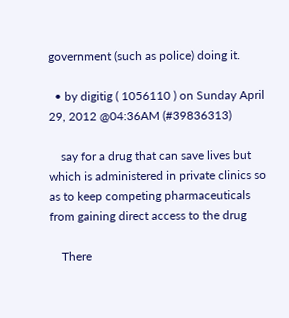government (such as police) doing it.

  • by digitig ( 1056110 ) on Sunday April 29, 2012 @04:36AM (#39836313)

    say for a drug that can save lives but which is administered in private clinics so as to keep competing pharmaceuticals from gaining direct access to the drug

    There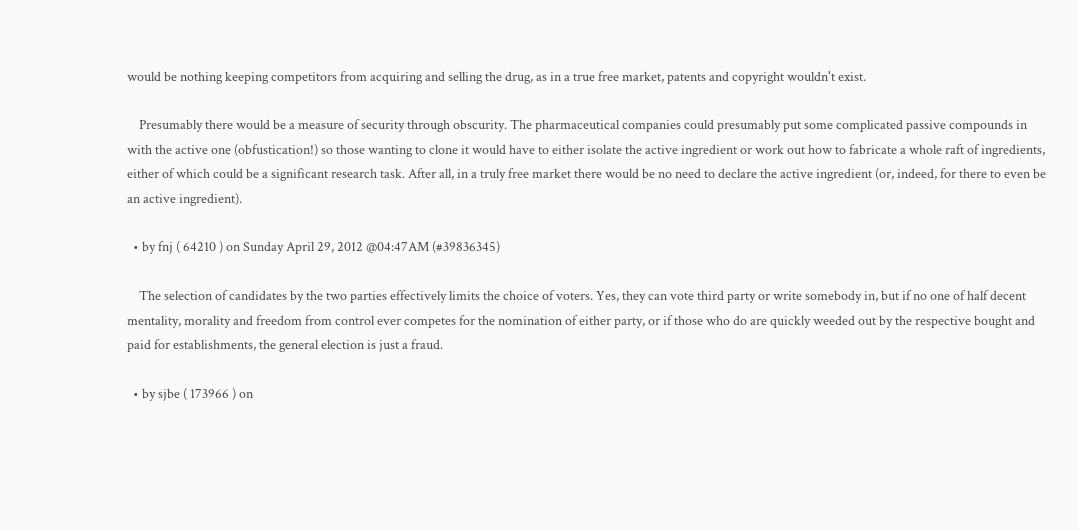would be nothing keeping competitors from acquiring and selling the drug, as in a true free market, patents and copyright wouldn't exist.

    Presumably there would be a measure of security through obscurity. The pharmaceutical companies could presumably put some complicated passive compounds in with the active one (obfustication!) so those wanting to clone it would have to either isolate the active ingredient or work out how to fabricate a whole raft of ingredients, either of which could be a significant research task. After all, in a truly free market there would be no need to declare the active ingredient (or, indeed, for there to even be an active ingredient).

  • by fnj ( 64210 ) on Sunday April 29, 2012 @04:47AM (#39836345)

    The selection of candidates by the two parties effectively limits the choice of voters. Yes, they can vote third party or write somebody in, but if no one of half decent mentality, morality and freedom from control ever competes for the nomination of either party, or if those who do are quickly weeded out by the respective bought and paid for establishments, the general election is just a fraud.

  • by sjbe ( 173966 ) on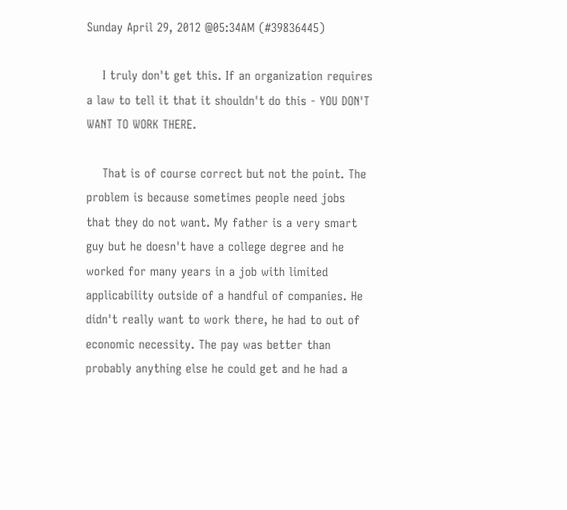Sunday April 29, 2012 @05:34AM (#39836445)

    I truly don't get this. If an organization requires a law to tell it that it shouldn't do this - YOU DON'T WANT TO WORK THERE.

    That is of course correct but not the point. The problem is because sometimes people need jobs that they do not want. My father is a very smart guy but he doesn't have a college degree and he worked for many years in a job with limited applicability outside of a handful of companies. He didn't really want to work there, he had to out of economic necessity. The pay was better than probably anything else he could get and he had a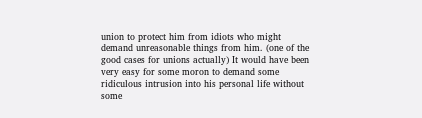union to protect him from idiots who might demand unreasonable things from him. (one of the good cases for unions actually) It would have been very easy for some moron to demand some ridiculous intrusion into his personal life without some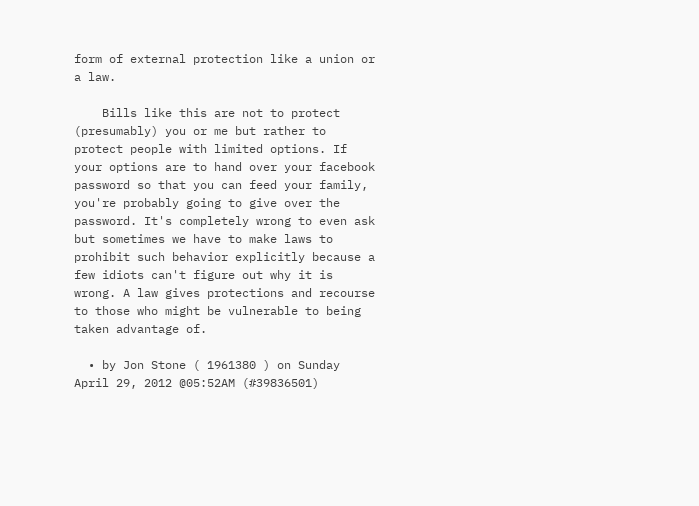form of external protection like a union or a law.

    Bills like this are not to protect (presumably) you or me but rather to protect people with limited options. If your options are to hand over your facebook password so that you can feed your family, you're probably going to give over the password. It's completely wrong to even ask but sometimes we have to make laws to prohibit such behavior explicitly because a few idiots can't figure out why it is wrong. A law gives protections and recourse to those who might be vulnerable to being taken advantage of.

  • by Jon Stone ( 1961380 ) on Sunday April 29, 2012 @05:52AM (#39836501)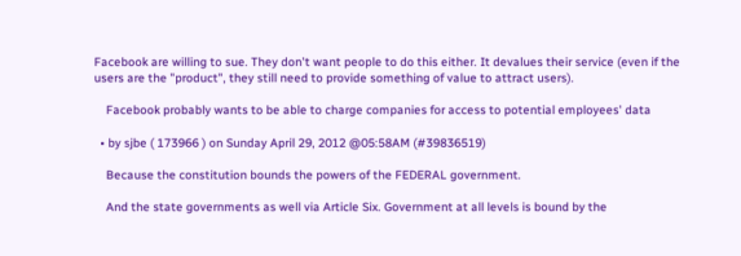Facebook are willing to sue. They don't want people to do this either. It devalues their service (even if the users are the "product", they still need to provide something of value to attract users).

    Facebook probably wants to be able to charge companies for access to potential employees' data

  • by sjbe ( 173966 ) on Sunday April 29, 2012 @05:58AM (#39836519)

    Because the constitution bounds the powers of the FEDERAL government.

    And the state governments as well via Article Six. Government at all levels is bound by the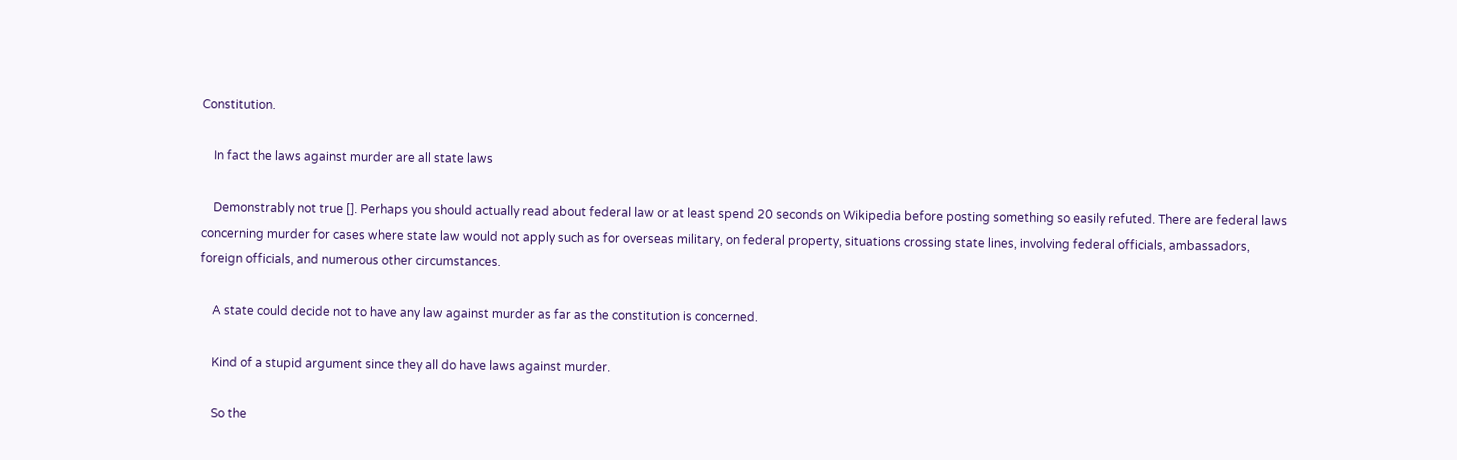Constitution.

    In fact the laws against murder are all state laws

    Demonstrably not true []. Perhaps you should actually read about federal law or at least spend 20 seconds on Wikipedia before posting something so easily refuted. There are federal laws concerning murder for cases where state law would not apply such as for overseas military, on federal property, situations crossing state lines, involving federal officials, ambassadors, foreign officials, and numerous other circumstances.

    A state could decide not to have any law against murder as far as the constitution is concerned.

    Kind of a stupid argument since they all do have laws against murder.

    So the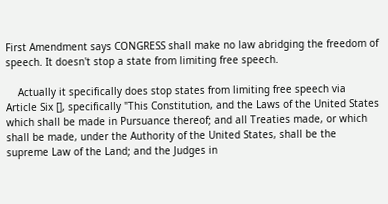First Amendment says CONGRESS shall make no law abridging the freedom of speech. It doesn't stop a state from limiting free speech.

    Actually it specifically does stop states from limiting free speech via Article Six [], specifically "This Constitution, and the Laws of the United States which shall be made in Pursuance thereof; and all Treaties made, or which shall be made, under the Authority of the United States, shall be the supreme Law of the Land; and the Judges in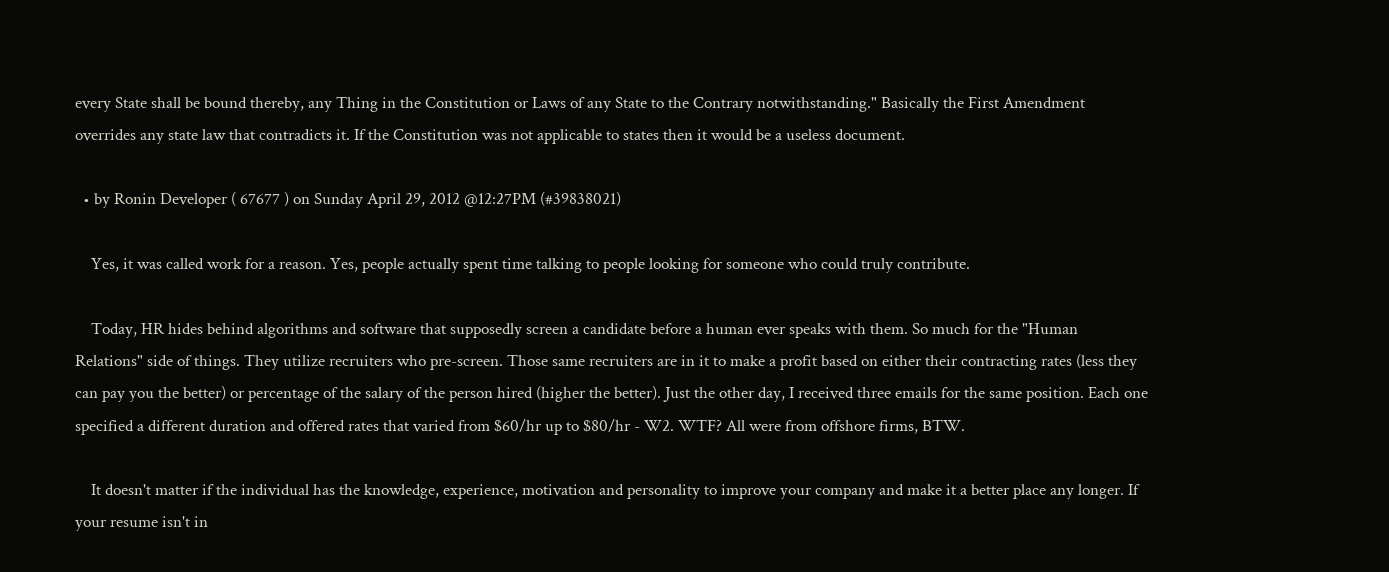every State shall be bound thereby, any Thing in the Constitution or Laws of any State to the Contrary notwithstanding." Basically the First Amendment overrides any state law that contradicts it. If the Constitution was not applicable to states then it would be a useless document.

  • by Ronin Developer ( 67677 ) on Sunday April 29, 2012 @12:27PM (#39838021)

    Yes, it was called work for a reason. Yes, people actually spent time talking to people looking for someone who could truly contribute.

    Today, HR hides behind algorithms and software that supposedly screen a candidate before a human ever speaks with them. So much for the "Human Relations" side of things. They utilize recruiters who pre-screen. Those same recruiters are in it to make a profit based on either their contracting rates (less they can pay you the better) or percentage of the salary of the person hired (higher the better). Just the other day, I received three emails for the same position. Each one specified a different duration and offered rates that varied from $60/hr up to $80/hr - W2. WTF? All were from offshore firms, BTW.

    It doesn't matter if the individual has the knowledge, experience, motivation and personality to improve your company and make it a better place any longer. If your resume isn't in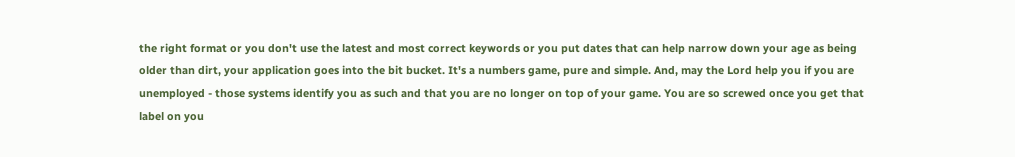the right format or you don't use the latest and most correct keywords or you put dates that can help narrow down your age as being older than dirt, your application goes into the bit bucket. It's a numbers game, pure and simple. And, may the Lord help you if you are unemployed - those systems identify you as such and that you are no longer on top of your game. You are so screwed once you get that label on you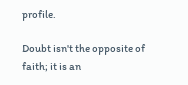profile.

Doubt isn't the opposite of faith; it is an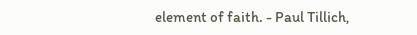element of faith. - Paul Tillich,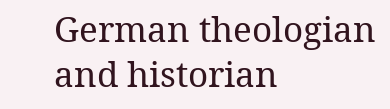German theologian and historian